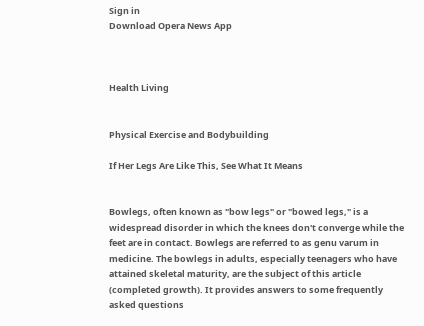Sign in
Download Opera News App



Health Living


Physical Exercise and Bodybuilding

If Her Legs Are Like This, See What It Means


Bowlegs, often known as "bow legs" or "bowed legs," is a widespread disorder in which the knees don't converge while the feet are in contact. Bowlegs are referred to as genu varum in medicine. The bowlegs in adults, especially teenagers who have attained skeletal maturity, are the subject of this article (completed growth). It provides answers to some frequently asked questions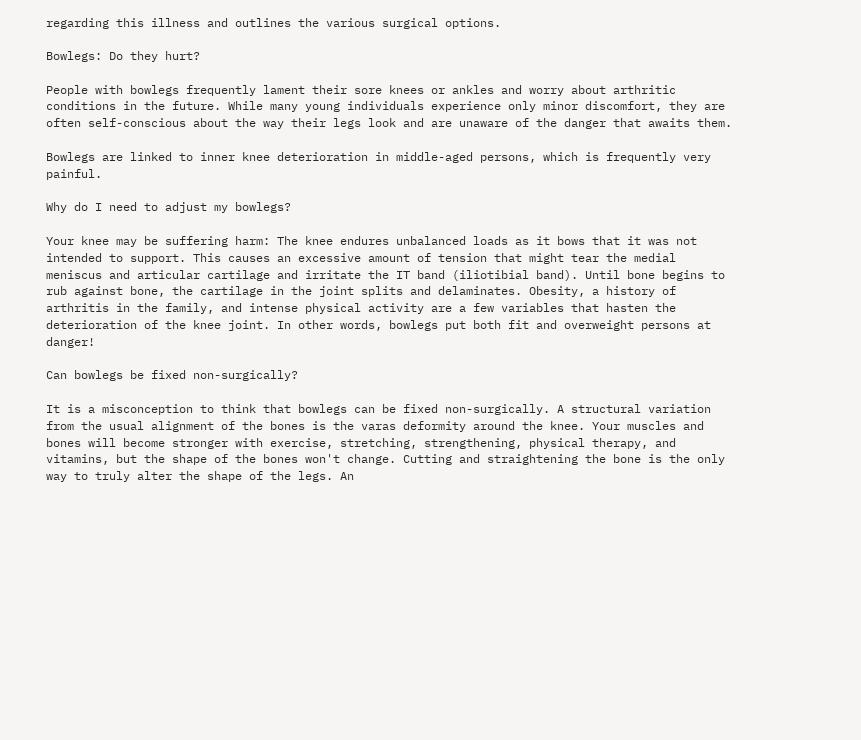regarding this illness and outlines the various surgical options.

Bowlegs: Do they hurt?

People with bowlegs frequently lament their sore knees or ankles and worry about arthritic conditions in the future. While many young individuals experience only minor discomfort, they are often self-conscious about the way their legs look and are unaware of the danger that awaits them.

Bowlegs are linked to inner knee deterioration in middle-aged persons, which is frequently very painful.

Why do I need to adjust my bowlegs?

Your knee may be suffering harm: The knee endures unbalanced loads as it bows that it was not intended to support. This causes an excessive amount of tension that might tear the medial meniscus and articular cartilage and irritate the IT band (iliotibial band). Until bone begins to rub against bone, the cartilage in the joint splits and delaminates. Obesity, a history of arthritis in the family, and intense physical activity are a few variables that hasten the deterioration of the knee joint. In other words, bowlegs put both fit and overweight persons at danger!

Can bowlegs be fixed non-surgically?

It is a misconception to think that bowlegs can be fixed non-surgically. A structural variation from the usual alignment of the bones is the varas deformity around the knee. Your muscles and bones will become stronger with exercise, stretching, strengthening, physical therapy, and vitamins, but the shape of the bones won't change. Cutting and straightening the bone is the only way to truly alter the shape of the legs. An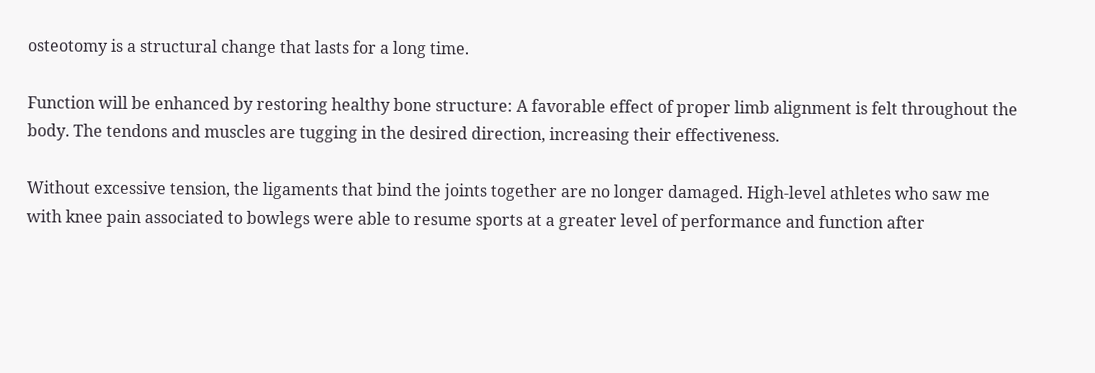osteotomy is a structural change that lasts for a long time.

Function will be enhanced by restoring healthy bone structure: A favorable effect of proper limb alignment is felt throughout the body. The tendons and muscles are tugging in the desired direction, increasing their effectiveness.

Without excessive tension, the ligaments that bind the joints together are no longer damaged. High-level athletes who saw me with knee pain associated to bowlegs were able to resume sports at a greater level of performance and function after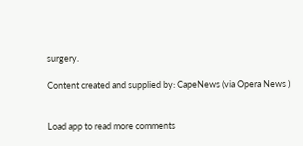surgery.

Content created and supplied by: CapeNews (via Opera News )


Load app to read more comments